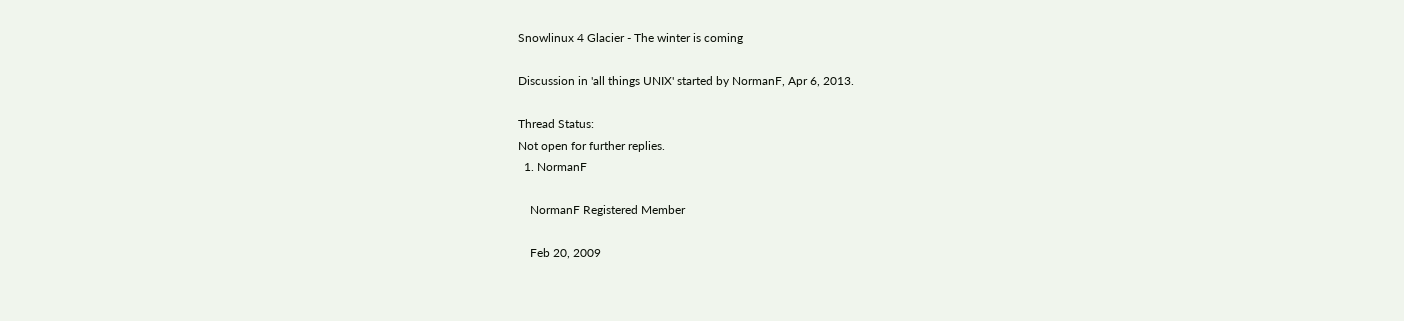Snowlinux 4 Glacier - The winter is coming

Discussion in 'all things UNIX' started by NormanF, Apr 6, 2013.

Thread Status:
Not open for further replies.
  1. NormanF

    NormanF Registered Member

    Feb 20, 2009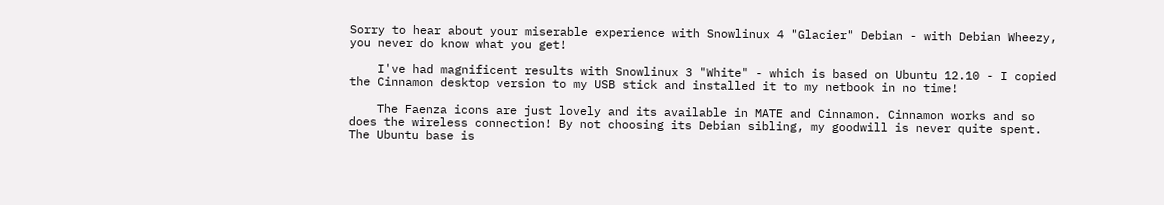Sorry to hear about your miserable experience with Snowlinux 4 "Glacier" Debian - with Debian Wheezy, you never do know what you get!

    I've had magnificent results with Snowlinux 3 "White" - which is based on Ubuntu 12.10 - I copied the Cinnamon desktop version to my USB stick and installed it to my netbook in no time!

    The Faenza icons are just lovely and its available in MATE and Cinnamon. Cinnamon works and so does the wireless connection! By not choosing its Debian sibling, my goodwill is never quite spent. The Ubuntu base is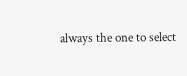always the one to select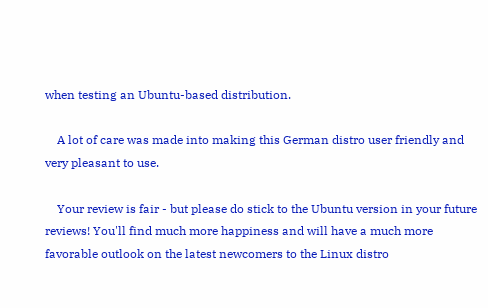when testing an Ubuntu-based distribution.

    A lot of care was made into making this German distro user friendly and very pleasant to use.

    Your review is fair - but please do stick to the Ubuntu version in your future reviews! You'll find much more happiness and will have a much more favorable outlook on the latest newcomers to the Linux distro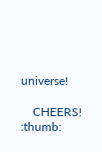universe!

    CHEERS! :thumb: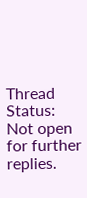Thread Status:
Not open for further replies.